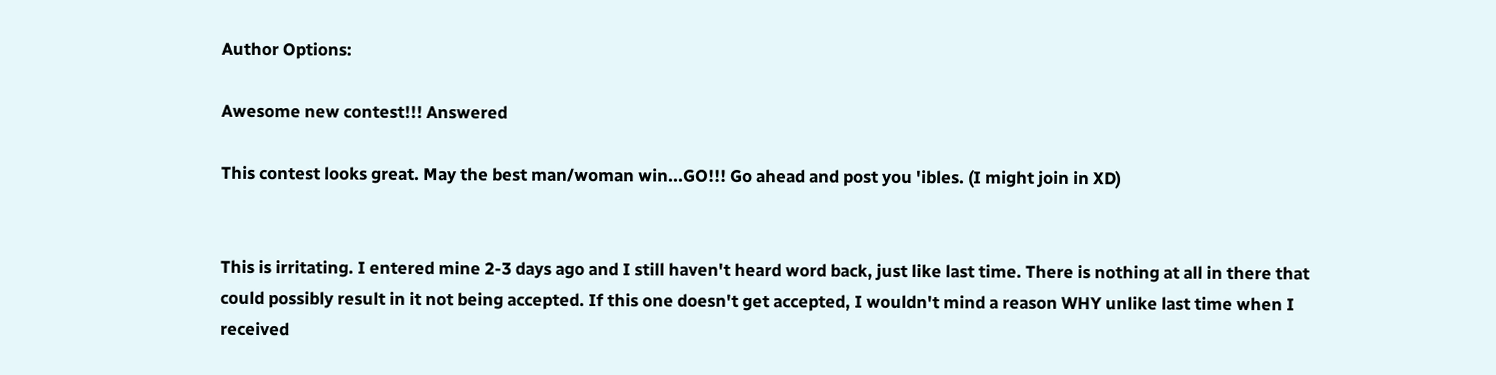Author Options:

Awesome new contest!!! Answered

This contest looks great. May the best man/woman win...GO!!! Go ahead and post you 'ibles. (I might join in XD)


This is irritating. I entered mine 2-3 days ago and I still haven't heard word back, just like last time. There is nothing at all in there that could possibly result in it not being accepted. If this one doesn't get accepted, I wouldn't mind a reason WHY unlike last time when I received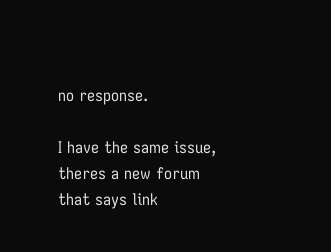no response.

I have the same issue, theres a new forum that says link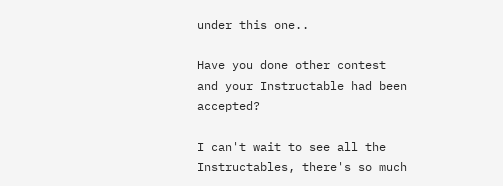under this one..

Have you done other contest and your Instructable had been accepted?

I can't wait to see all the Instructables, there's so much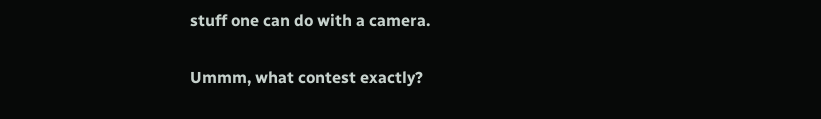stuff one can do with a camera.

Ummm, what contest exactly?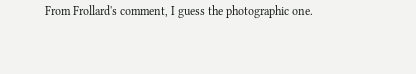From Frollard's comment, I guess the photographic one.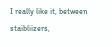I really like it, between staibliizers,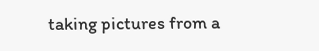taking pictures from a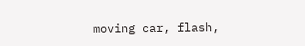moving car, flash,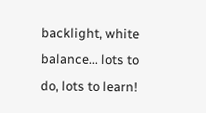backlight, white balance... lots to do, lots to learn!